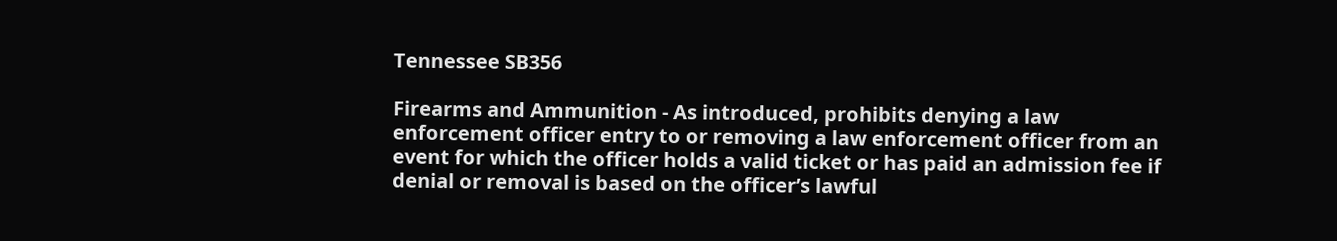Tennessee SB356

Firearms and Ammunition - As introduced, prohibits denying a law enforcement officer entry to or removing a law enforcement officer from an event for which the officer holds a valid ticket or has paid an admission fee if denial or removal is based on the officer’s lawful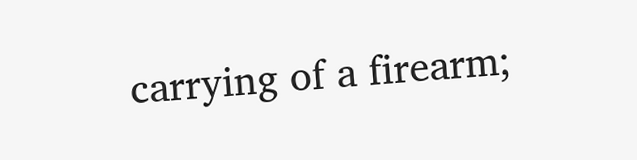carrying of a firearm;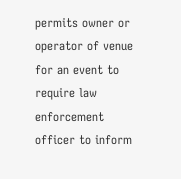permits owner or operator of venue for an event to require law enforcement officer to inform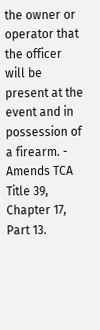the owner or operator that the officer will be present at the event and in possession of a firearm. - Amends TCA Title 39, Chapter 17, Part 13.